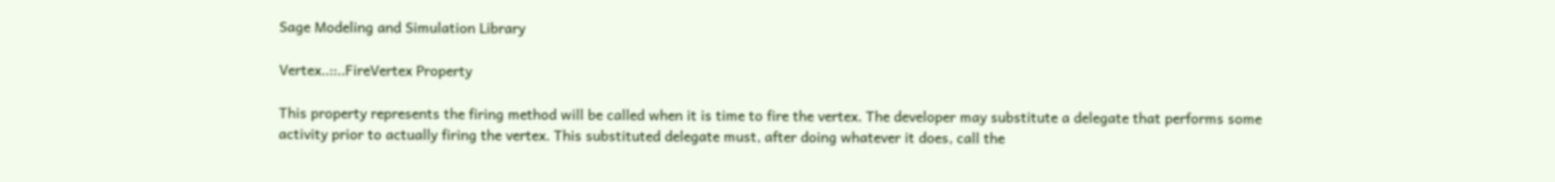Sage Modeling and Simulation Library

Vertex..::..FireVertex Property

This property represents the firing method will be called when it is time to fire the vertex. The developer may substitute a delegate that performs some activity prior to actually firing the vertex. This substituted delegate must, after doing whatever it does, call the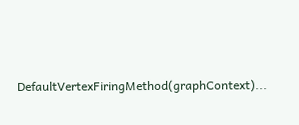DefaultVertexFiringMethod(graphContext)...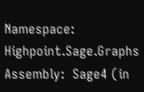Namespace:  Highpoint.Sage.Graphs
Assembly:  Sage4 (in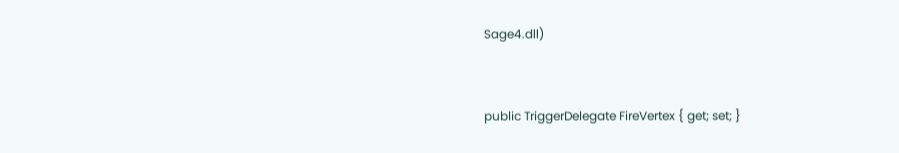Sage4.dll)


public TriggerDelegate FireVertex { get; set; }